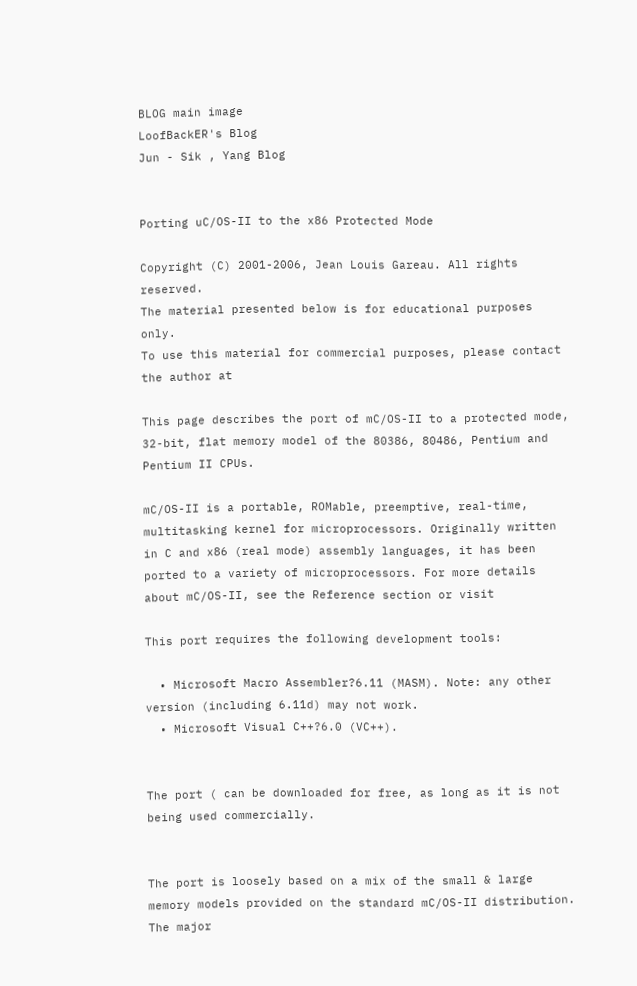BLOG main image
LoofBackER's Blog
Jun - Sik , Yang Blog


Porting uC/OS-II to the x86 Protected Mode

Copyright (C) 2001-2006, Jean Louis Gareau. All rights reserved.
The material presented below is for educational purposes only.
To use this material for commercial purposes, please contact the author at

This page describes the port of mC/OS-II to a protected mode, 32-bit, flat memory model of the 80386, 80486, Pentium and Pentium II CPUs.

mC/OS-II is a portable, ROMable, preemptive, real-time, multitasking kernel for microprocessors. Originally written in C and x86 (real mode) assembly languages, it has been ported to a variety of microprocessors. For more details about mC/OS-II, see the Reference section or visit

This port requires the following development tools:

  • Microsoft Macro Assembler?6.11 (MASM). Note: any other version (including 6.11d) may not work.
  • Microsoft Visual C++?6.0 (VC++).


The port ( can be downloaded for free, as long as it is not being used commercially.


The port is loosely based on a mix of the small & large memory models provided on the standard mC/OS-II distribution. The major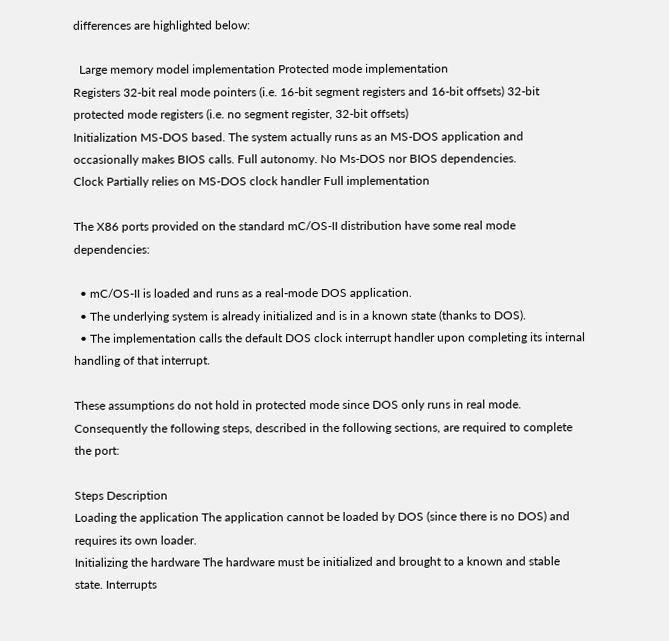differences are highlighted below:

  Large memory model implementation Protected mode implementation
Registers 32-bit real mode pointers (i.e. 16-bit segment registers and 16-bit offsets) 32-bit protected mode registers (i.e. no segment register, 32-bit offsets)
Initialization MS-DOS based. The system actually runs as an MS-DOS application and occasionally makes BIOS calls. Full autonomy. No Ms-DOS nor BIOS dependencies.
Clock Partially relies on MS-DOS clock handler Full implementation

The X86 ports provided on the standard mC/OS-II distribution have some real mode dependencies:

  • mC/OS-II is loaded and runs as a real-mode DOS application.
  • The underlying system is already initialized and is in a known state (thanks to DOS).
  • The implementation calls the default DOS clock interrupt handler upon completing its internal handling of that interrupt.

These assumptions do not hold in protected mode since DOS only runs in real mode. Consequently the following steps, described in the following sections, are required to complete the port:

Steps Description
Loading the application The application cannot be loaded by DOS (since there is no DOS) and requires its own loader.
Initializing the hardware The hardware must be initialized and brought to a known and stable state. Interrupts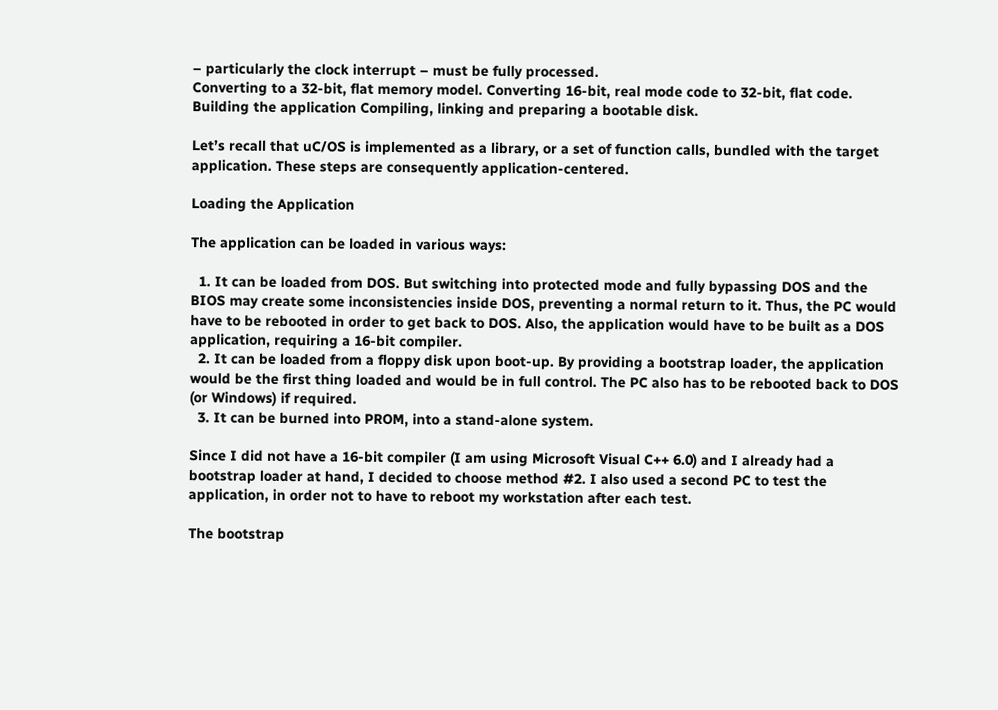– particularly the clock interrupt – must be fully processed.
Converting to a 32-bit, flat memory model. Converting 16-bit, real mode code to 32-bit, flat code.
Building the application Compiling, linking and preparing a bootable disk.

Let’s recall that uC/OS is implemented as a library, or a set of function calls, bundled with the target application. These steps are consequently application-centered.

Loading the Application

The application can be loaded in various ways:

  1. It can be loaded from DOS. But switching into protected mode and fully bypassing DOS and the BIOS may create some inconsistencies inside DOS, preventing a normal return to it. Thus, the PC would have to be rebooted in order to get back to DOS. Also, the application would have to be built as a DOS application, requiring a 16-bit compiler.
  2. It can be loaded from a floppy disk upon boot-up. By providing a bootstrap loader, the application would be the first thing loaded and would be in full control. The PC also has to be rebooted back to DOS (or Windows) if required.
  3. It can be burned into PROM, into a stand-alone system.

Since I did not have a 16-bit compiler (I am using Microsoft Visual C++ 6.0) and I already had a bootstrap loader at hand, I decided to choose method #2. I also used a second PC to test the application, in order not to have to reboot my workstation after each test.

The bootstrap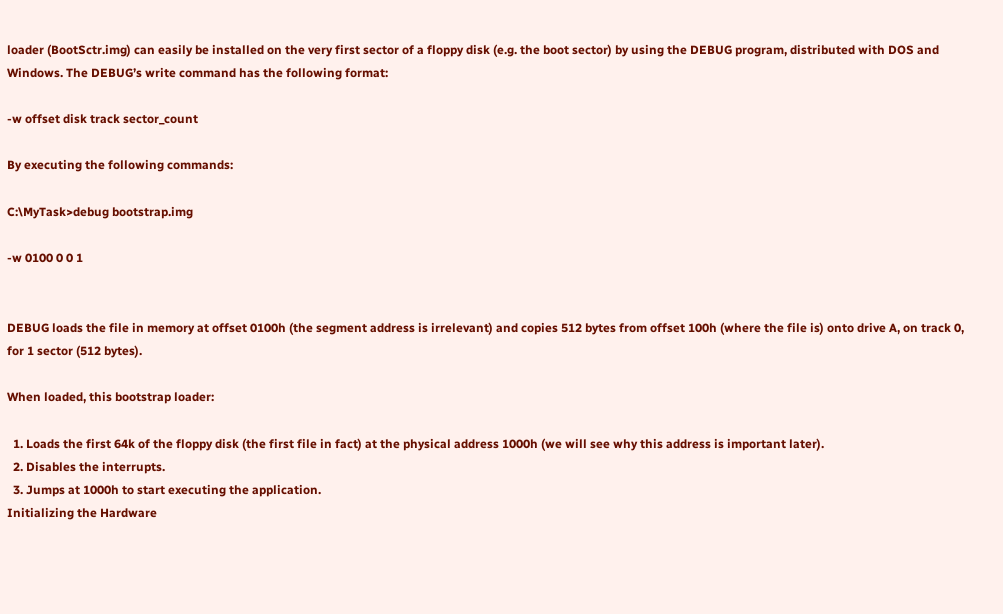loader (BootSctr.img) can easily be installed on the very first sector of a floppy disk (e.g. the boot sector) by using the DEBUG program, distributed with DOS and Windows. The DEBUG’s write command has the following format:

-w offset disk track sector_count

By executing the following commands:

C:\MyTask>debug bootstrap.img

-w 0100 0 0 1


DEBUG loads the file in memory at offset 0100h (the segment address is irrelevant) and copies 512 bytes from offset 100h (where the file is) onto drive A, on track 0, for 1 sector (512 bytes).

When loaded, this bootstrap loader:

  1. Loads the first 64k of the floppy disk (the first file in fact) at the physical address 1000h (we will see why this address is important later).
  2. Disables the interrupts.
  3. Jumps at 1000h to start executing the application.
Initializing the Hardware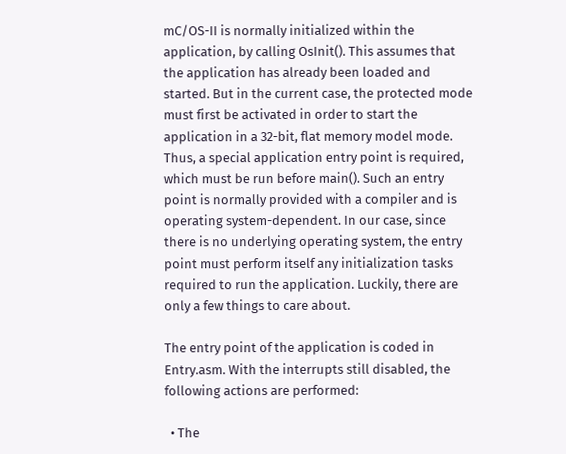mC/OS-II is normally initialized within the application, by calling OsInit(). This assumes that the application has already been loaded and started. But in the current case, the protected mode must first be activated in order to start the application in a 32-bit, flat memory model mode. Thus, a special application entry point is required, which must be run before main(). Such an entry point is normally provided with a compiler and is operating system-dependent. In our case, since there is no underlying operating system, the entry point must perform itself any initialization tasks required to run the application. Luckily, there are only a few things to care about.

The entry point of the application is coded in Entry.asm. With the interrupts still disabled, the following actions are performed:

  • The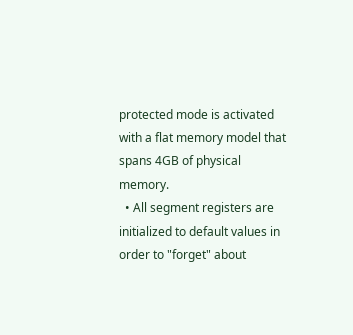protected mode is activated with a flat memory model that spans 4GB of physical memory.
  • All segment registers are initialized to default values in order to "forget" about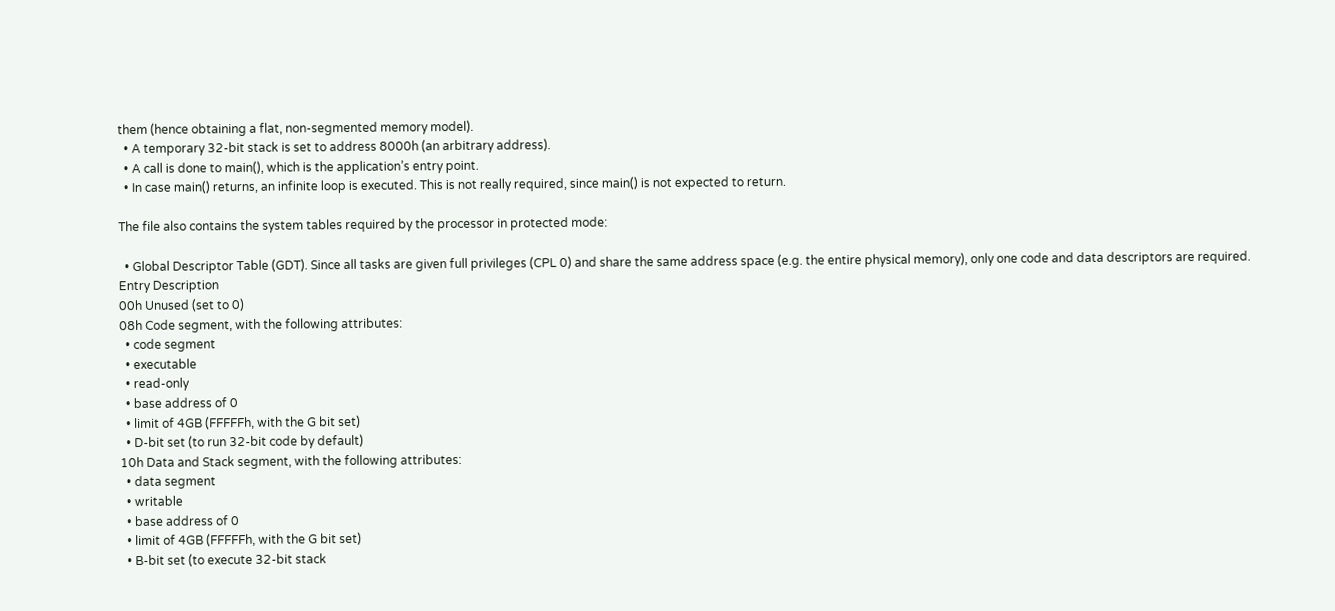them (hence obtaining a flat, non-segmented memory model).
  • A temporary 32-bit stack is set to address 8000h (an arbitrary address).
  • A call is done to main(), which is the application’s entry point.
  • In case main() returns, an infinite loop is executed. This is not really required, since main() is not expected to return.

The file also contains the system tables required by the processor in protected mode:

  • Global Descriptor Table (GDT). Since all tasks are given full privileges (CPL 0) and share the same address space (e.g. the entire physical memory), only one code and data descriptors are required.
Entry Description
00h Unused (set to 0)
08h Code segment, with the following attributes:
  • code segment
  • executable
  • read-only
  • base address of 0
  • limit of 4GB (FFFFFh, with the G bit set)
  • D-bit set (to run 32-bit code by default)
10h Data and Stack segment, with the following attributes:
  • data segment
  • writable
  • base address of 0
  • limit of 4GB (FFFFFh, with the G bit set)
  • B-bit set (to execute 32-bit stack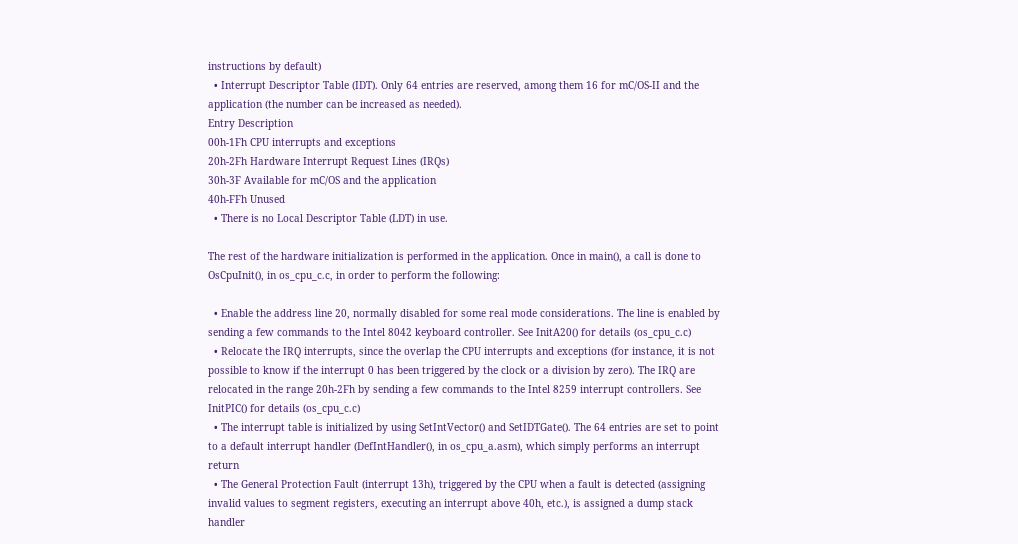instructions by default)
  • Interrupt Descriptor Table (IDT). Only 64 entries are reserved, among them 16 for mC/OS-II and the application (the number can be increased as needed).
Entry Description
00h-1Fh CPU interrupts and exceptions
20h-2Fh Hardware Interrupt Request Lines (IRQs)
30h-3F Available for mC/OS and the application
40h-FFh Unused
  • There is no Local Descriptor Table (LDT) in use.

The rest of the hardware initialization is performed in the application. Once in main(), a call is done to OsCpuInit(), in os_cpu_c.c, in order to perform the following:

  • Enable the address line 20, normally disabled for some real mode considerations. The line is enabled by sending a few commands to the Intel 8042 keyboard controller. See InitA20() for details (os_cpu_c.c)
  • Relocate the IRQ interrupts, since the overlap the CPU interrupts and exceptions (for instance, it is not possible to know if the interrupt 0 has been triggered by the clock or a division by zero). The IRQ are relocated in the range 20h-2Fh by sending a few commands to the Intel 8259 interrupt controllers. See InitPIC() for details (os_cpu_c.c)
  • The interrupt table is initialized by using SetIntVector() and SetIDTGate(). The 64 entries are set to point to a default interrupt handler (DefIntHandler(), in os_cpu_a.asm), which simply performs an interrupt return
  • The General Protection Fault (interrupt 13h), triggered by the CPU when a fault is detected (assigning invalid values to segment registers, executing an interrupt above 40h, etc.), is assigned a dump stack handler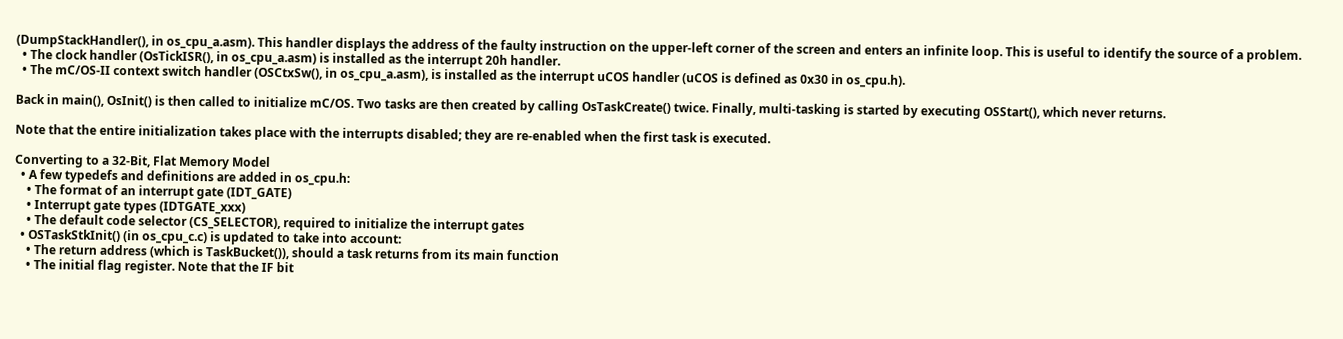(DumpStackHandler(), in os_cpu_a.asm). This handler displays the address of the faulty instruction on the upper-left corner of the screen and enters an infinite loop. This is useful to identify the source of a problem.
  • The clock handler (OsTickISR(), in os_cpu_a.asm) is installed as the interrupt 20h handler.
  • The mC/OS-II context switch handler (OSCtxSw(), in os_cpu_a.asm), is installed as the interrupt uCOS handler (uCOS is defined as 0x30 in os_cpu.h).

Back in main(), OsInit() is then called to initialize mC/OS. Two tasks are then created by calling OsTaskCreate() twice. Finally, multi-tasking is started by executing OSStart(), which never returns.

Note that the entire initialization takes place with the interrupts disabled; they are re-enabled when the first task is executed.

Converting to a 32-Bit, Flat Memory Model
  • A few typedefs and definitions are added in os_cpu.h:
    • The format of an interrupt gate (IDT_GATE)
    • Interrupt gate types (IDTGATE_xxx)
    • The default code selector (CS_SELECTOR), required to initialize the interrupt gates
  • OSTaskStkInit() (in os_cpu_c.c) is updated to take into account:
    • The return address (which is TaskBucket()), should a task returns from its main function
    • The initial flag register. Note that the IF bit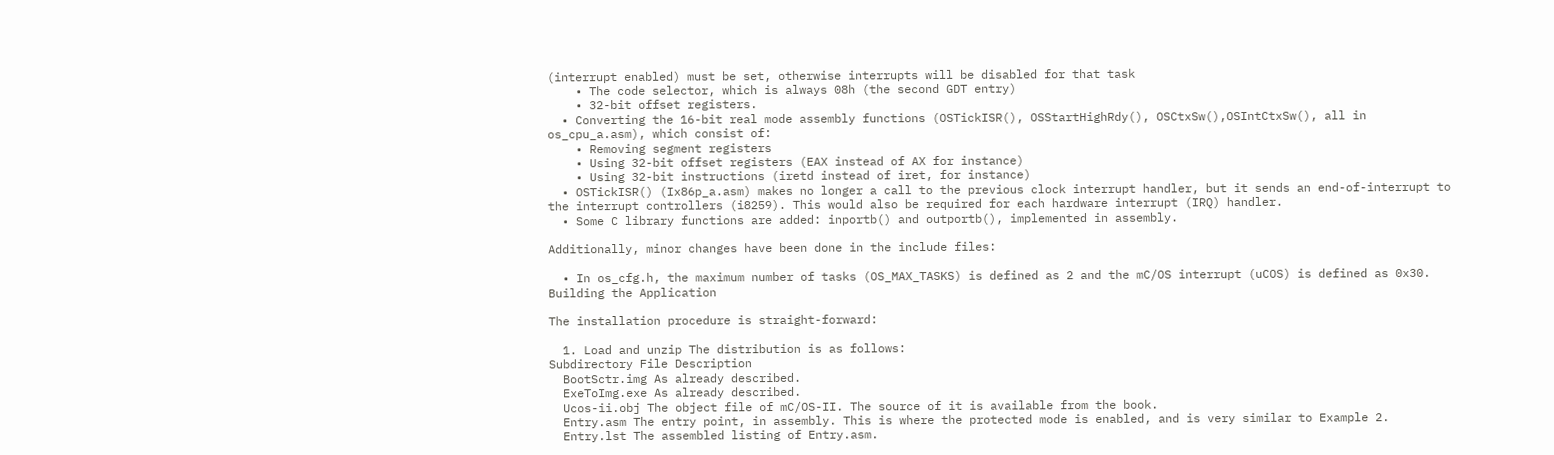(interrupt enabled) must be set, otherwise interrupts will be disabled for that task
    • The code selector, which is always 08h (the second GDT entry)
    • 32-bit offset registers.
  • Converting the 16-bit real mode assembly functions (OSTickISR(), OSStartHighRdy(), OSCtxSw(),OSIntCtxSw(), all in os_cpu_a.asm), which consist of:
    • Removing segment registers
    • Using 32-bit offset registers (EAX instead of AX for instance)
    • Using 32-bit instructions (iretd instead of iret, for instance)
  • OSTickISR() (Ix86p_a.asm) makes no longer a call to the previous clock interrupt handler, but it sends an end-of-interrupt to the interrupt controllers (i8259). This would also be required for each hardware interrupt (IRQ) handler.
  • Some C library functions are added: inportb() and outportb(), implemented in assembly.

Additionally, minor changes have been done in the include files:

  • In os_cfg.h, the maximum number of tasks (OS_MAX_TASKS) is defined as 2 and the mC/OS interrupt (uCOS) is defined as 0x30.
Building the Application

The installation procedure is straight-forward:

  1. Load and unzip The distribution is as follows:
Subdirectory File Description
  BootSctr.img As already described.
  ExeToImg.exe As already described.
  Ucos-ii.obj The object file of mC/OS-II. The source of it is available from the book.
  Entry.asm The entry point, in assembly. This is where the protected mode is enabled, and is very similar to Example 2.
  Entry.lst The assembled listing of Entry.asm.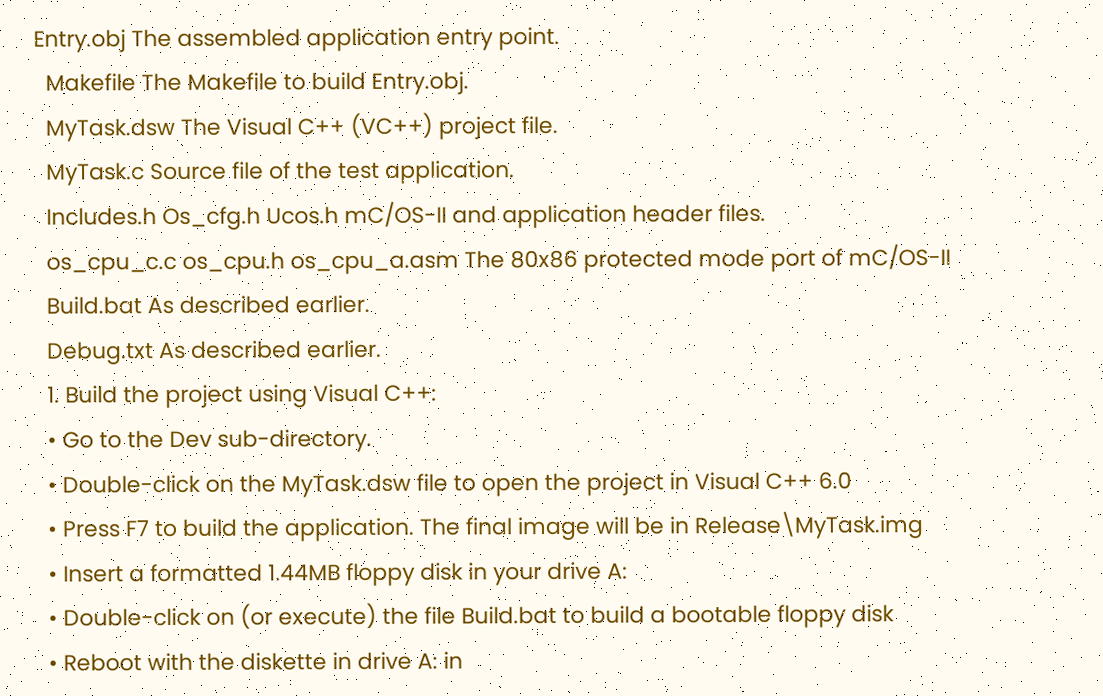Entry.obj The assembled application entry point.
  Makefile The Makefile to build Entry.obj.
  MyTask.dsw The Visual C++ (VC++) project file.
  MyTask.c Source file of the test application.
  Includes.h Os_cfg.h Ucos.h mC/OS-II and application header files.
  os_cpu_c.c os_cpu.h os_cpu_a.asm The 80x86 protected mode port of mC/OS-II
  Build.bat As described earlier.
  Debug.txt As described earlier.
  1. Build the project using Visual C++:
  • Go to the Dev sub-directory.
  • Double-click on the MyTask.dsw file to open the project in Visual C++ 6.0
  • Press F7 to build the application. The final image will be in Release\MyTask.img
  • Insert a formatted 1.44MB floppy disk in your drive A:
  • Double-click on (or execute) the file Build.bat to build a bootable floppy disk
  • Reboot with the diskette in drive A: in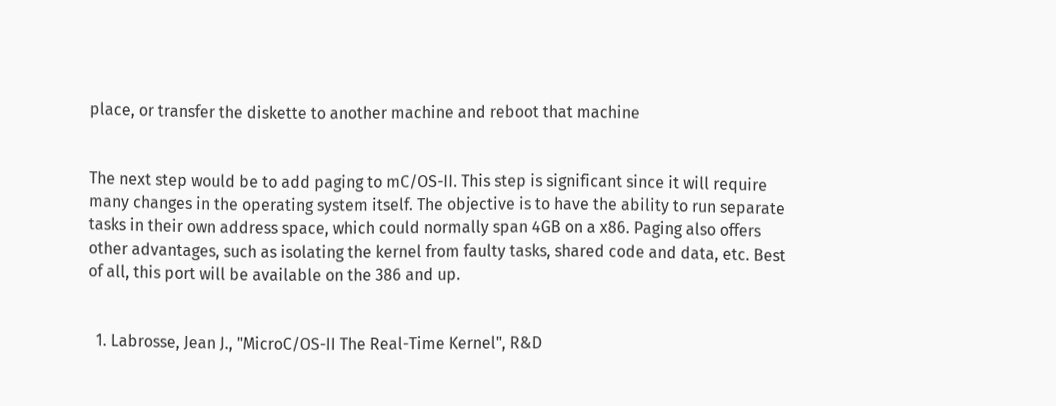place, or transfer the diskette to another machine and reboot that machine


The next step would be to add paging to mC/OS-II. This step is significant since it will require many changes in the operating system itself. The objective is to have the ability to run separate tasks in their own address space, which could normally span 4GB on a x86. Paging also offers other advantages, such as isolating the kernel from faulty tasks, shared code and data, etc. Best of all, this port will be available on the 386 and up.


  1. Labrosse, Jean J., "MicroC/OS-II The Real-Time Kernel", R&D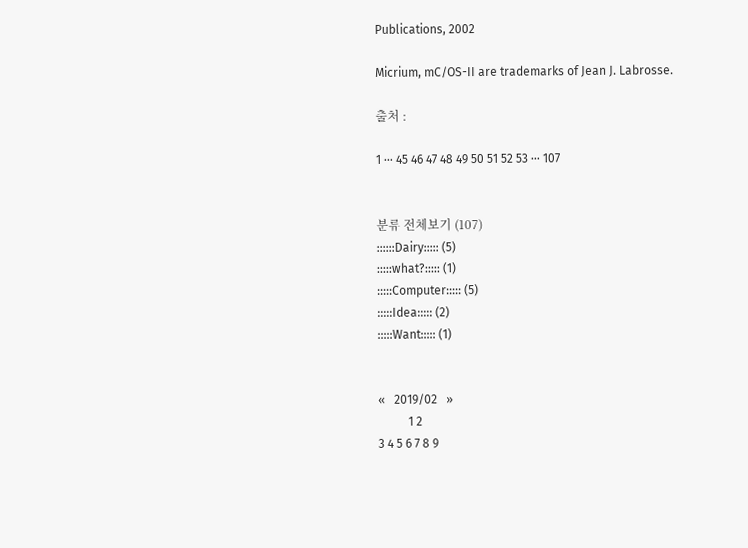Publications, 2002

Micrium, mC/OS-II are trademarks of Jean J. Labrosse.

출처 :

1 ··· 45 46 47 48 49 50 51 52 53 ··· 107


분류 전체보기 (107)
::::::Dairy::::: (5)
:::::what?::::: (1)
:::::Computer::::: (5)
:::::Idea::::: (2)
:::::Want::::: (1)


«   2019/02   »
          1 2
3 4 5 6 7 8 9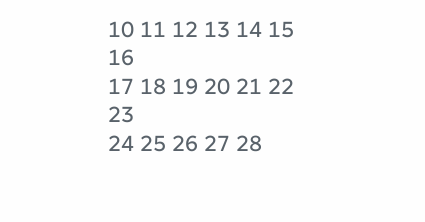10 11 12 13 14 15 16
17 18 19 20 21 22 23
24 25 26 27 28